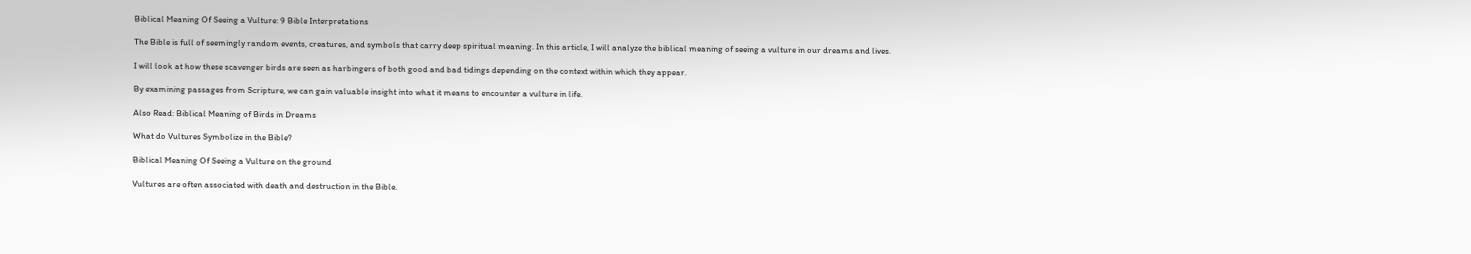Biblical Meaning Of Seeing a Vulture: 9 Bible Interpretations

The Bible is full of seemingly random events, creatures, and symbols that carry deep spiritual meaning. In this article, I will analyze the biblical meaning of seeing a vulture in our dreams and lives.

I will look at how these scavenger birds are seen as harbingers of both good and bad tidings depending on the context within which they appear.

By examining passages from Scripture, we can gain valuable insight into what it means to encounter a vulture in life.

Also Read: Biblical Meaning of Birds in Dreams

What do Vultures Symbolize in the Bible?

Biblical Meaning Of Seeing a Vulture on the ground

Vultures are often associated with death and destruction in the Bible.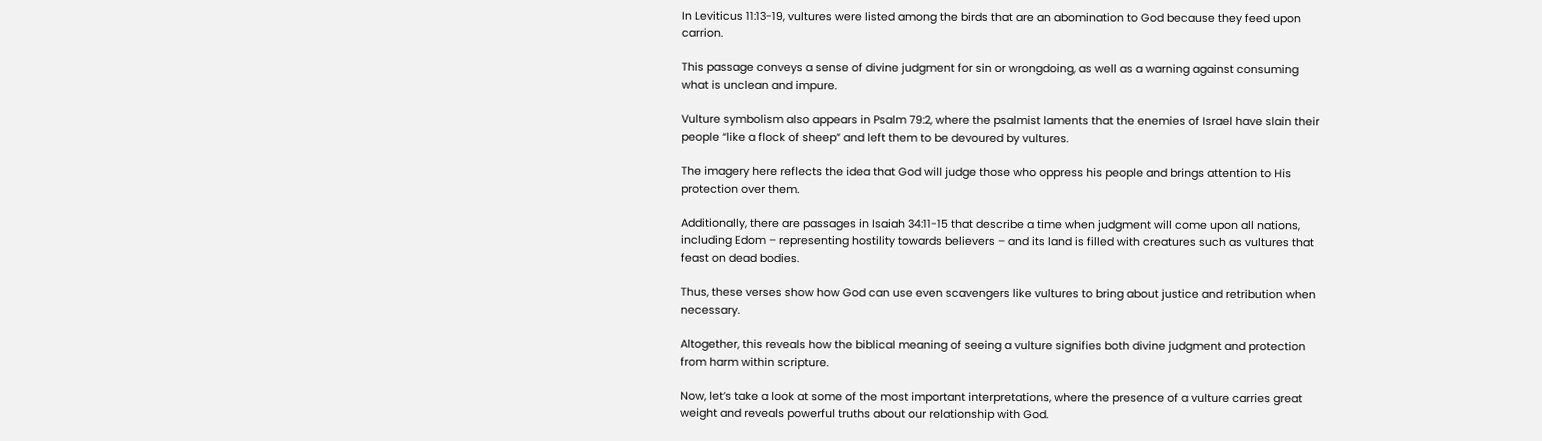In Leviticus 11:13-19, vultures were listed among the birds that are an abomination to God because they feed upon carrion.

This passage conveys a sense of divine judgment for sin or wrongdoing, as well as a warning against consuming what is unclean and impure.

Vulture symbolism also appears in Psalm 79:2, where the psalmist laments that the enemies of Israel have slain their people “like a flock of sheep” and left them to be devoured by vultures.

The imagery here reflects the idea that God will judge those who oppress his people and brings attention to His protection over them.

Additionally, there are passages in Isaiah 34:11-15 that describe a time when judgment will come upon all nations, including Edom – representing hostility towards believers – and its land is filled with creatures such as vultures that feast on dead bodies.

Thus, these verses show how God can use even scavengers like vultures to bring about justice and retribution when necessary.

Altogether, this reveals how the biblical meaning of seeing a vulture signifies both divine judgment and protection from harm within scripture.

Now, let’s take a look at some of the most important interpretations, where the presence of a vulture carries great weight and reveals powerful truths about our relationship with God.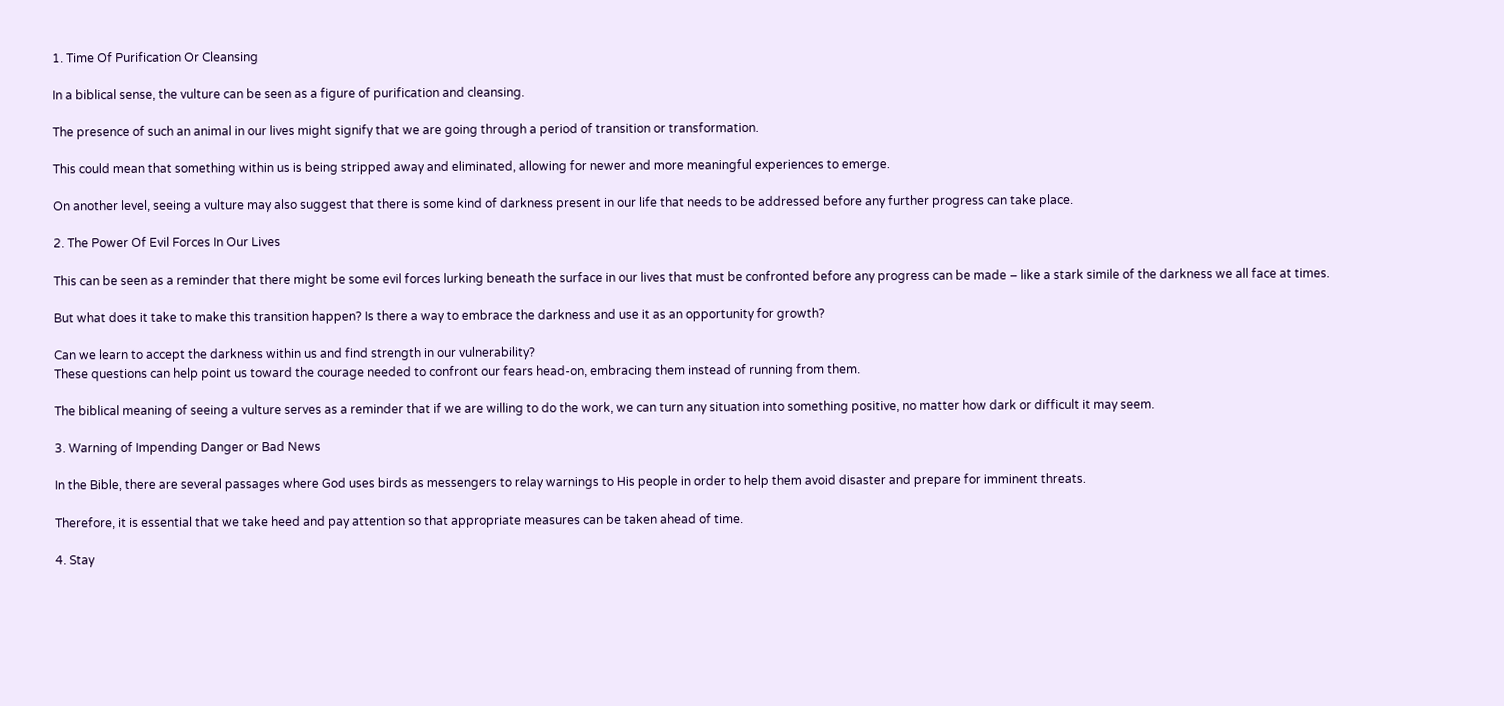1. Time Of Purification Or Cleansing

In a biblical sense, the vulture can be seen as a figure of purification and cleansing.

The presence of such an animal in our lives might signify that we are going through a period of transition or transformation.

This could mean that something within us is being stripped away and eliminated, allowing for newer and more meaningful experiences to emerge.

On another level, seeing a vulture may also suggest that there is some kind of darkness present in our life that needs to be addressed before any further progress can take place.

2. The Power Of Evil Forces In Our Lives

This can be seen as a reminder that there might be some evil forces lurking beneath the surface in our lives that must be confronted before any progress can be made – like a stark simile of the darkness we all face at times.

But what does it take to make this transition happen? Is there a way to embrace the darkness and use it as an opportunity for growth?

Can we learn to accept the darkness within us and find strength in our vulnerability?
These questions can help point us toward the courage needed to confront our fears head-on, embracing them instead of running from them.

The biblical meaning of seeing a vulture serves as a reminder that if we are willing to do the work, we can turn any situation into something positive, no matter how dark or difficult it may seem.

3. Warning of Impending Danger or Bad News

In the Bible, there are several passages where God uses birds as messengers to relay warnings to His people in order to help them avoid disaster and prepare for imminent threats.

Therefore, it is essential that we take heed and pay attention so that appropriate measures can be taken ahead of time.

4. Stay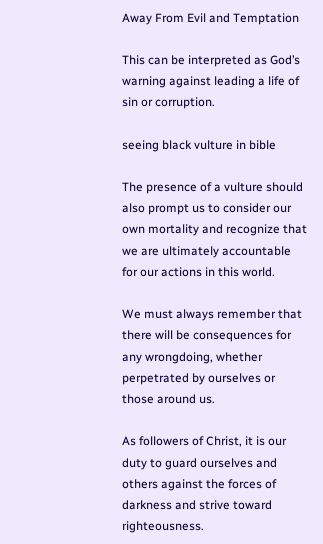Away From Evil and Temptation

This can be interpreted as God’s warning against leading a life of sin or corruption.

seeing black vulture in bible

The presence of a vulture should also prompt us to consider our own mortality and recognize that we are ultimately accountable for our actions in this world.

We must always remember that there will be consequences for any wrongdoing, whether perpetrated by ourselves or those around us.

As followers of Christ, it is our duty to guard ourselves and others against the forces of darkness and strive toward righteousness.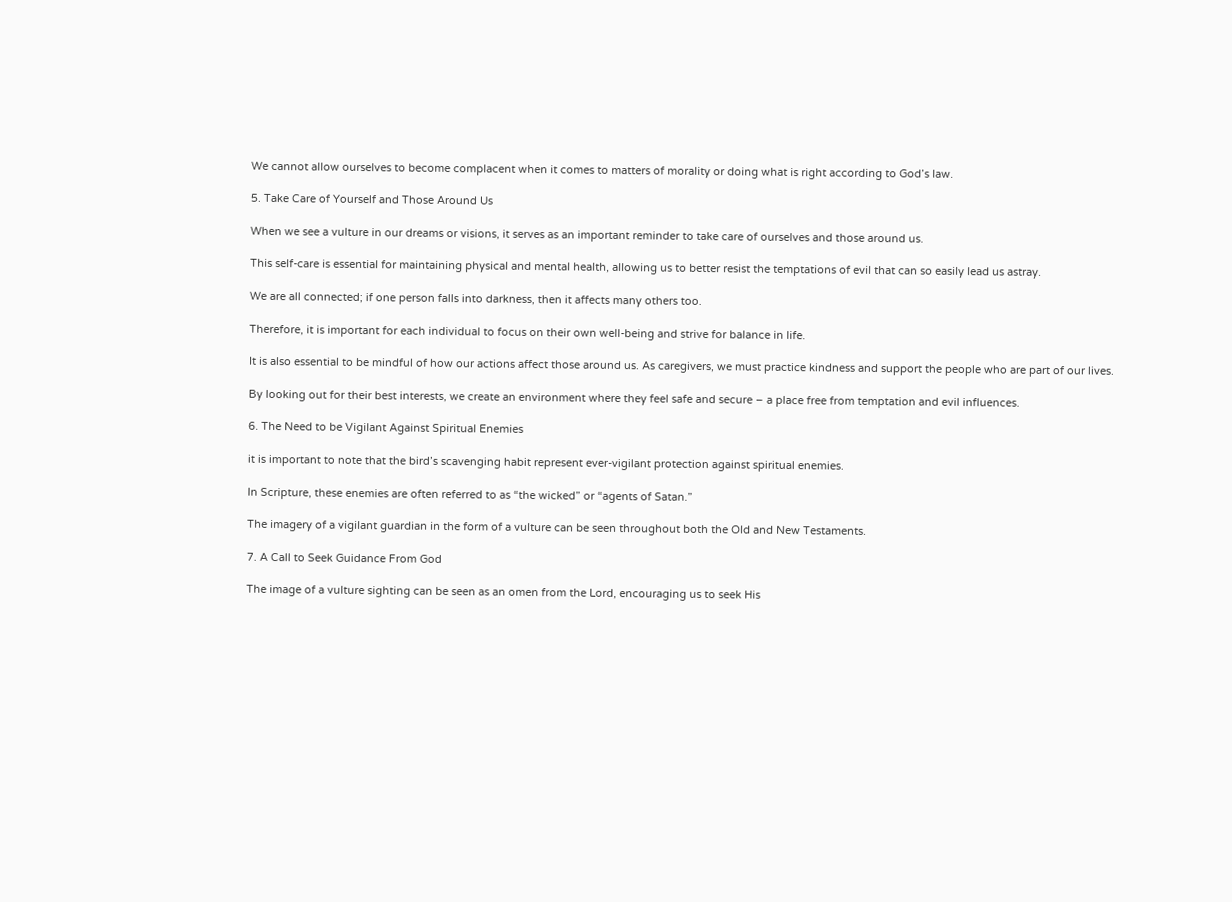We cannot allow ourselves to become complacent when it comes to matters of morality or doing what is right according to God’s law.

5. Take Care of Yourself and Those Around Us

When we see a vulture in our dreams or visions, it serves as an important reminder to take care of ourselves and those around us.

This self-care is essential for maintaining physical and mental health, allowing us to better resist the temptations of evil that can so easily lead us astray.

We are all connected; if one person falls into darkness, then it affects many others too.

Therefore, it is important for each individual to focus on their own well-being and strive for balance in life.

It is also essential to be mindful of how our actions affect those around us. As caregivers, we must practice kindness and support the people who are part of our lives.

By looking out for their best interests, we create an environment where they feel safe and secure – a place free from temptation and evil influences.

6. The Need to be Vigilant Against Spiritual Enemies

it is important to note that the bird’s scavenging habit represent ever-vigilant protection against spiritual enemies.

In Scripture, these enemies are often referred to as “the wicked” or “agents of Satan.”

The imagery of a vigilant guardian in the form of a vulture can be seen throughout both the Old and New Testaments.

7. A Call to Seek Guidance From God

The image of a vulture sighting can be seen as an omen from the Lord, encouraging us to seek His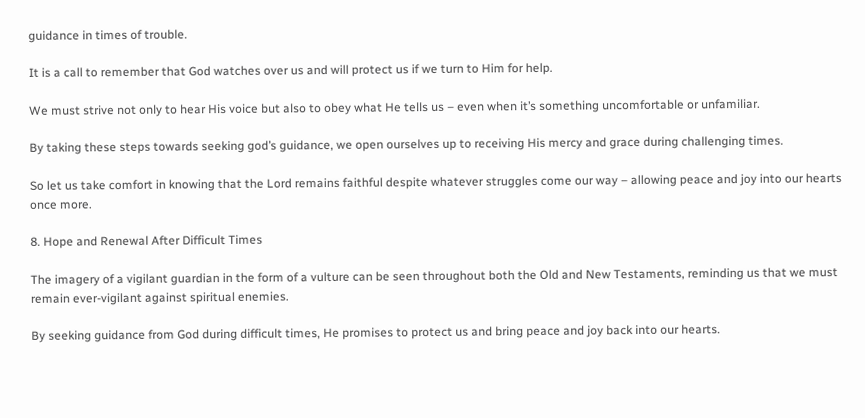guidance in times of trouble.

It is a call to remember that God watches over us and will protect us if we turn to Him for help.

We must strive not only to hear His voice but also to obey what He tells us – even when it’s something uncomfortable or unfamiliar.

By taking these steps towards seeking god’s guidance, we open ourselves up to receiving His mercy and grace during challenging times.

So let us take comfort in knowing that the Lord remains faithful despite whatever struggles come our way – allowing peace and joy into our hearts once more.

8. Hope and Renewal After Difficult Times

The imagery of a vigilant guardian in the form of a vulture can be seen throughout both the Old and New Testaments, reminding us that we must remain ever-vigilant against spiritual enemies.

By seeking guidance from God during difficult times, He promises to protect us and bring peace and joy back into our hearts.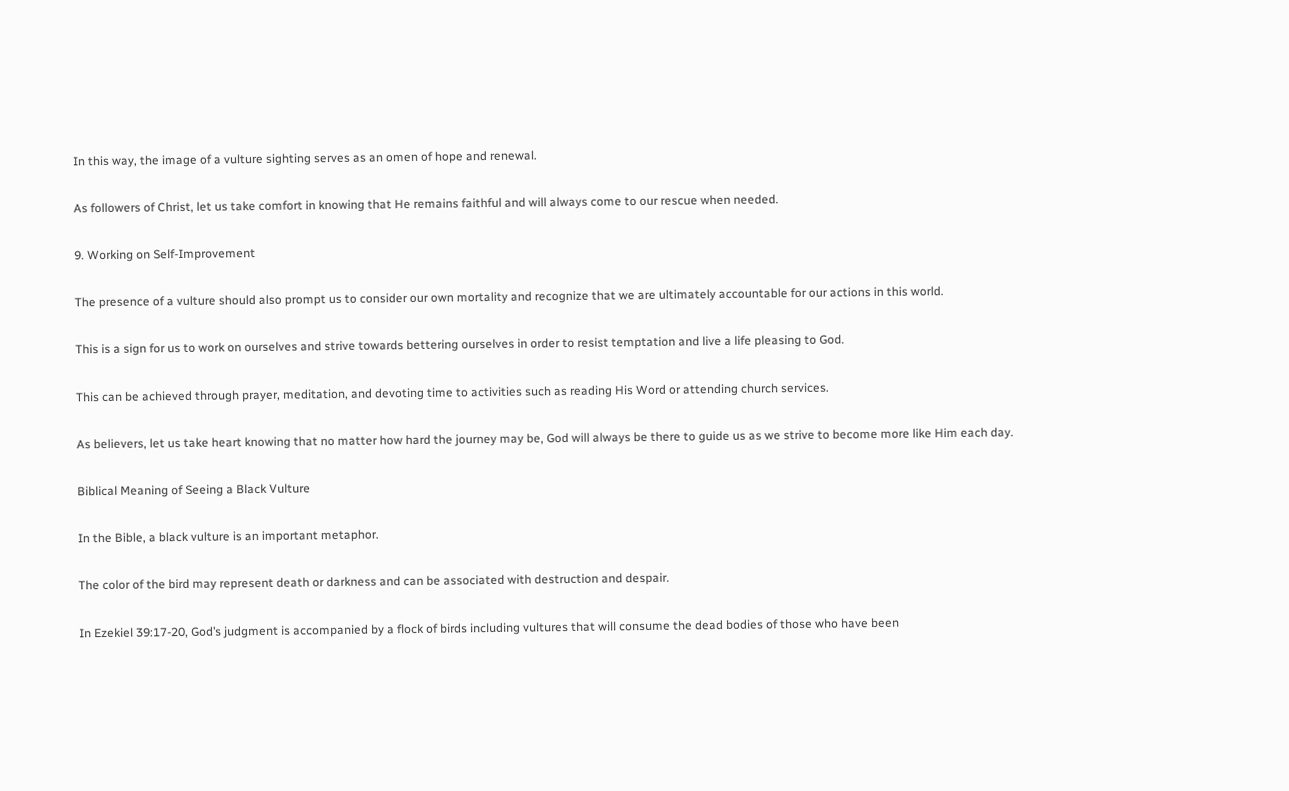In this way, the image of a vulture sighting serves as an omen of hope and renewal.

As followers of Christ, let us take comfort in knowing that He remains faithful and will always come to our rescue when needed.

9. Working on Self-Improvement

The presence of a vulture should also prompt us to consider our own mortality and recognize that we are ultimately accountable for our actions in this world.

This is a sign for us to work on ourselves and strive towards bettering ourselves in order to resist temptation and live a life pleasing to God.

This can be achieved through prayer, meditation, and devoting time to activities such as reading His Word or attending church services.

As believers, let us take heart knowing that no matter how hard the journey may be, God will always be there to guide us as we strive to become more like Him each day.

Biblical Meaning of Seeing a Black Vulture

In the Bible, a black vulture is an important metaphor.

The color of the bird may represent death or darkness and can be associated with destruction and despair.

In Ezekiel 39:17-20, God’s judgment is accompanied by a flock of birds including vultures that will consume the dead bodies of those who have been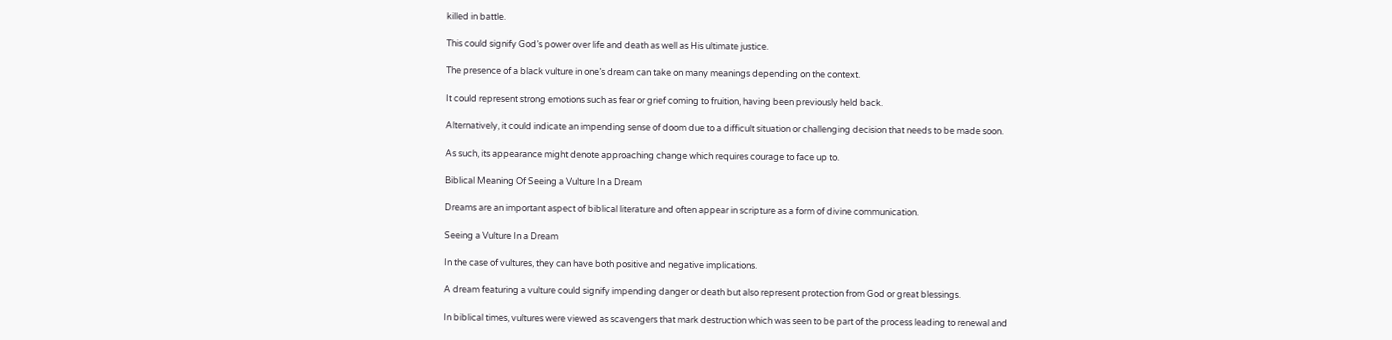killed in battle.

This could signify God’s power over life and death as well as His ultimate justice.

The presence of a black vulture in one’s dream can take on many meanings depending on the context.

It could represent strong emotions such as fear or grief coming to fruition, having been previously held back.

Alternatively, it could indicate an impending sense of doom due to a difficult situation or challenging decision that needs to be made soon.

As such, its appearance might denote approaching change which requires courage to face up to.

Biblical Meaning Of Seeing a Vulture In a Dream

Dreams are an important aspect of biblical literature and often appear in scripture as a form of divine communication.

Seeing a Vulture In a Dream

In the case of vultures, they can have both positive and negative implications.

A dream featuring a vulture could signify impending danger or death but also represent protection from God or great blessings.

In biblical times, vultures were viewed as scavengers that mark destruction which was seen to be part of the process leading to renewal and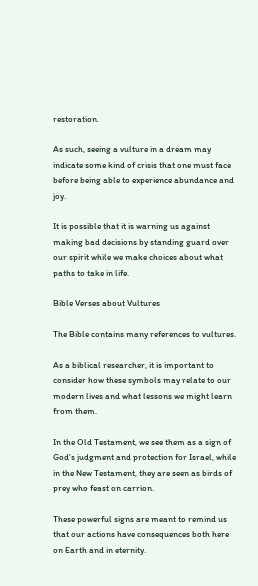restoration.

As such, seeing a vulture in a dream may indicate some kind of crisis that one must face before being able to experience abundance and joy.

It is possible that it is warning us against making bad decisions by standing guard over our spirit while we make choices about what paths to take in life.

Bible Verses about Vultures

The Bible contains many references to vultures.

As a biblical researcher, it is important to consider how these symbols may relate to our modern lives and what lessons we might learn from them.

In the Old Testament, we see them as a sign of God’s judgment and protection for Israel, while in the New Testament, they are seen as birds of prey who feast on carrion.

These powerful signs are meant to remind us that our actions have consequences both here on Earth and in eternity.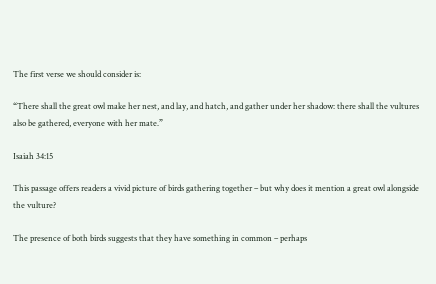The first verse we should consider is:

“There shall the great owl make her nest, and lay, and hatch, and gather under her shadow: there shall the vultures also be gathered, everyone with her mate.”

Isaiah 34:15

This passage offers readers a vivid picture of birds gathering together – but why does it mention a great owl alongside the vulture?

The presence of both birds suggests that they have something in common – perhaps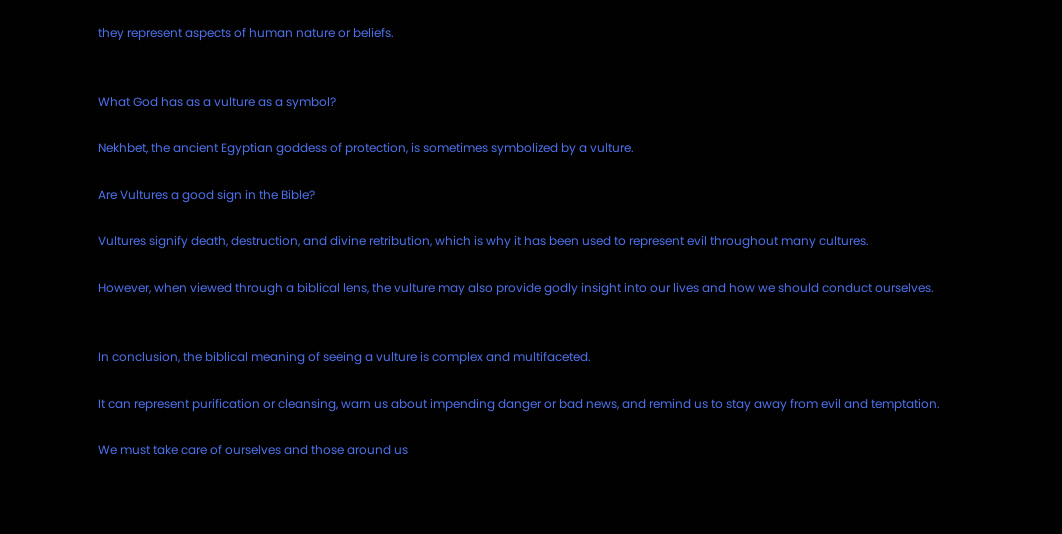they represent aspects of human nature or beliefs.


What God has as a vulture as a symbol?

Nekhbet, the ancient Egyptian goddess of protection, is sometimes symbolized by a vulture.

Are Vultures a good sign in the Bible?

Vultures signify death, destruction, and divine retribution, which is why it has been used to represent evil throughout many cultures.

However, when viewed through a biblical lens, the vulture may also provide godly insight into our lives and how we should conduct ourselves.


In conclusion, the biblical meaning of seeing a vulture is complex and multifaceted.

It can represent purification or cleansing, warn us about impending danger or bad news, and remind us to stay away from evil and temptation.

We must take care of ourselves and those around us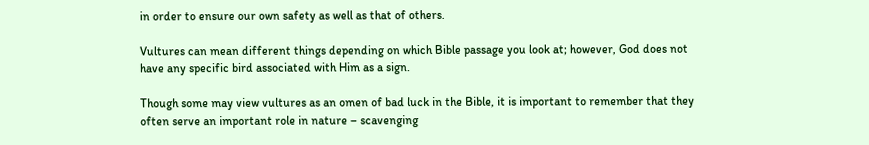in order to ensure our own safety as well as that of others.

Vultures can mean different things depending on which Bible passage you look at; however, God does not have any specific bird associated with Him as a sign.

Though some may view vultures as an omen of bad luck in the Bible, it is important to remember that they often serve an important role in nature – scavenging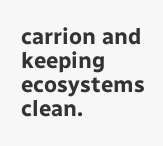carrion and keeping ecosystems clean.